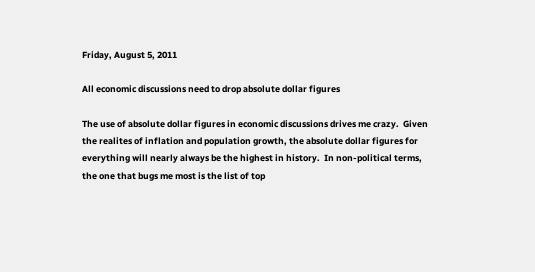Friday, August 5, 2011

All economic discussions need to drop absolute dollar figures

The use of absolute dollar figures in economic discussions drives me crazy.  Given the realites of inflation and population growth, the absolute dollar figures for everything will nearly always be the highest in history.  In non-political terms, the one that bugs me most is the list of top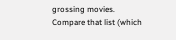grossing movies.  Compare that list (which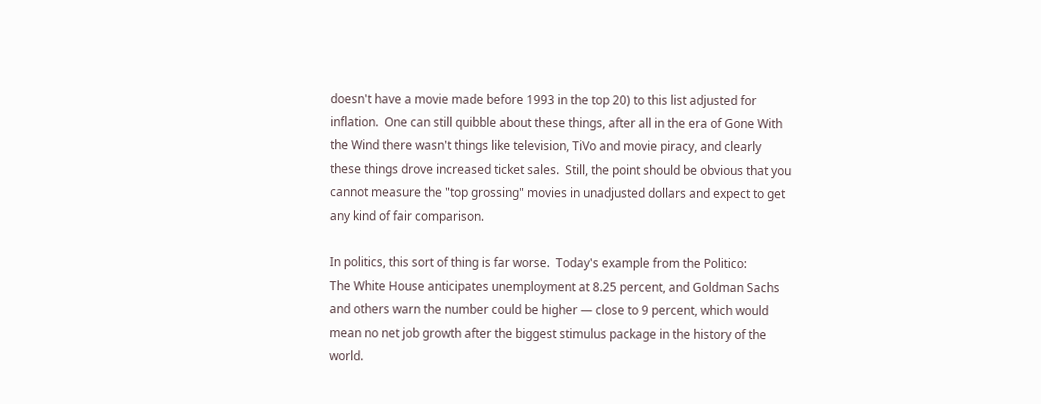doesn't have a movie made before 1993 in the top 20) to this list adjusted for inflation.  One can still quibble about these things, after all in the era of Gone With the Wind there wasn't things like television, TiVo and movie piracy, and clearly these things drove increased ticket sales.  Still, the point should be obvious that you cannot measure the "top grossing" movies in unadjusted dollars and expect to get any kind of fair comparison.

In politics, this sort of thing is far worse.  Today's example from the Politico:
The White House anticipates unemployment at 8.25 percent, and Goldman Sachs and others warn the number could be higher — close to 9 percent, which would mean no net job growth after the biggest stimulus package in the history of the world.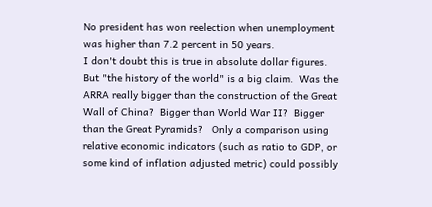No president has won reelection when unemployment was higher than 7.2 percent in 50 years.
I don't doubt this is true in absolute dollar figures.  But "the history of the world" is a big claim.  Was the ARRA really bigger than the construction of the Great Wall of China?  Bigger than World War II?  Bigger than the Great Pyramids?   Only a comparison using relative economic indicators (such as ratio to GDP, or some kind of inflation adjusted metric) could possibly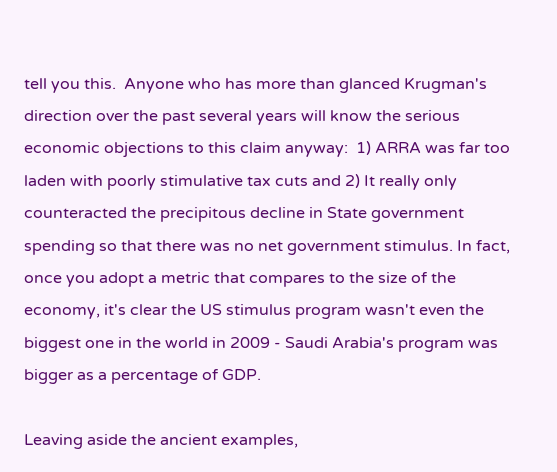tell you this.  Anyone who has more than glanced Krugman's direction over the past several years will know the serious economic objections to this claim anyway:  1) ARRA was far too laden with poorly stimulative tax cuts and 2) It really only counteracted the precipitous decline in State government spending so that there was no net government stimulus. In fact, once you adopt a metric that compares to the size of the economy, it's clear the US stimulus program wasn't even the biggest one in the world in 2009 - Saudi Arabia's program was bigger as a percentage of GDP.

Leaving aside the ancient examples,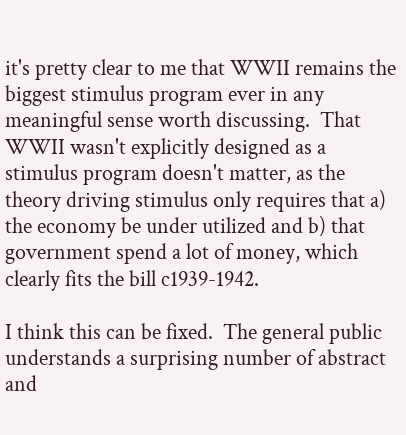it's pretty clear to me that WWII remains the biggest stimulus program ever in any meaningful sense worth discussing.  That WWII wasn't explicitly designed as a stimulus program doesn't matter, as the theory driving stimulus only requires that a) the economy be under utilized and b) that government spend a lot of money, which clearly fits the bill c1939-1942.

I think this can be fixed.  The general public understands a surprising number of abstract and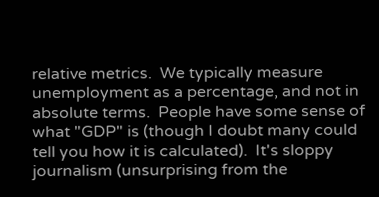relative metrics.  We typically measure unemployment as a percentage, and not in absolute terms.  People have some sense of what "GDP" is (though I doubt many could tell you how it is calculated).  It's sloppy journalism (unsurprising from the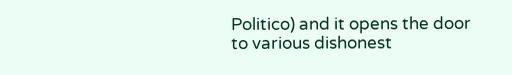Politico) and it opens the door to various dishonest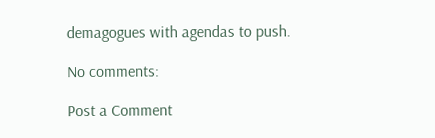demagogues with agendas to push.

No comments:

Post a Comment